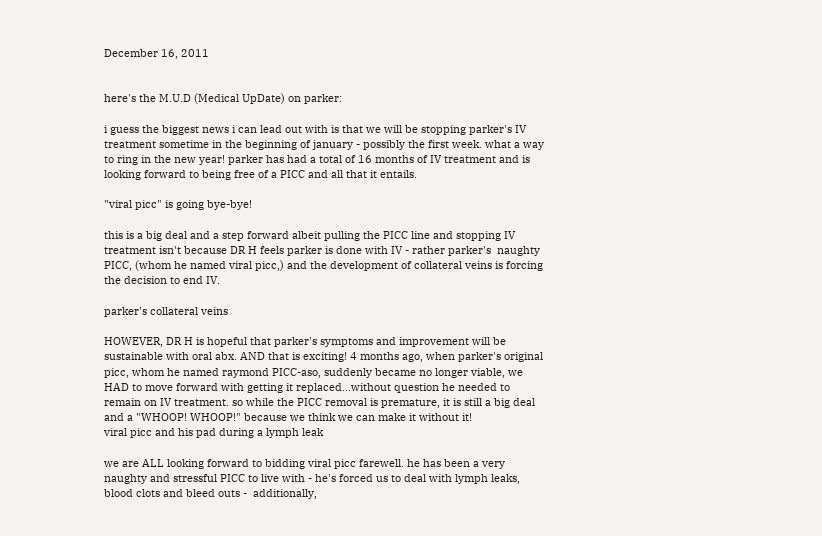December 16, 2011


here's the M.U.D (Medical UpDate) on parker:

i guess the biggest news i can lead out with is that we will be stopping parker's IV treatment sometime in the beginning of january - possibly the first week. what a way to ring in the new year! parker has had a total of 16 months of IV treatment and is looking forward to being free of a PICC and all that it entails.

"viral picc" is going bye-bye!

this is a big deal and a step forward albeit pulling the PICC line and stopping IV treatment isn't because DR H feels parker is done with IV - rather parker's  naughty PICC, (whom he named viral picc,) and the development of collateral veins is forcing the decision to end IV.

parker's collateral veins

HOWEVER, DR H is hopeful that parker's symptoms and improvement will be sustainable with oral abx. AND that is exciting! 4 months ago, when parker's original picc, whom he named raymond PICC-aso, suddenly became no longer viable, we HAD to move forward with getting it replaced...without question he needed to remain on IV treatment. so while the PICC removal is premature, it is still a big deal and a "WHOOP! WHOOP!" because we think we can make it without it!
viral picc and his pad during a lymph leak

we are ALL looking forward to bidding viral picc farewell. he has been a very naughty and stressful PICC to live with - he's forced us to deal with lymph leaks, blood clots and bleed outs -  additionally,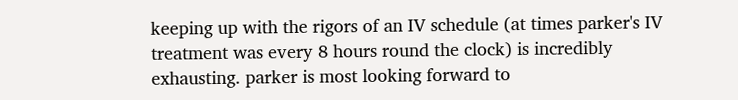keeping up with the rigors of an IV schedule (at times parker's IV treatment was every 8 hours round the clock) is incredibly exhausting. parker is most looking forward to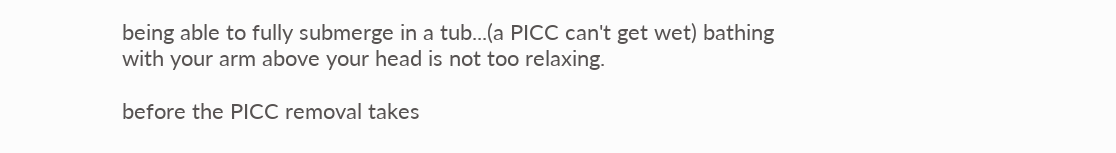being able to fully submerge in a tub...(a PICC can't get wet) bathing with your arm above your head is not too relaxing.

before the PICC removal takes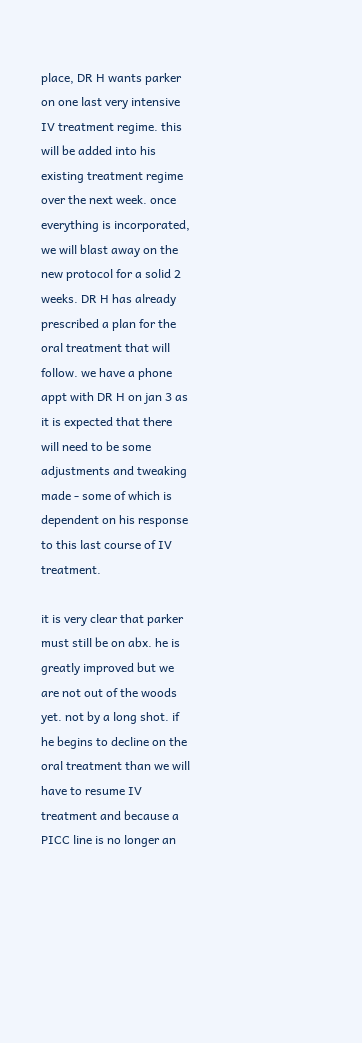place, DR H wants parker on one last very intensive IV treatment regime. this will be added into his existing treatment regime over the next week. once everything is incorporated, we will blast away on the new protocol for a solid 2 weeks. DR H has already prescribed a plan for the oral treatment that will follow. we have a phone appt with DR H on jan 3 as it is expected that there will need to be some adjustments and tweaking made - some of which is dependent on his response to this last course of IV treatment.

it is very clear that parker must still be on abx. he is greatly improved but we are not out of the woods yet. not by a long shot. if he begins to decline on the oral treatment than we will have to resume IV treatment and because a PICC line is no longer an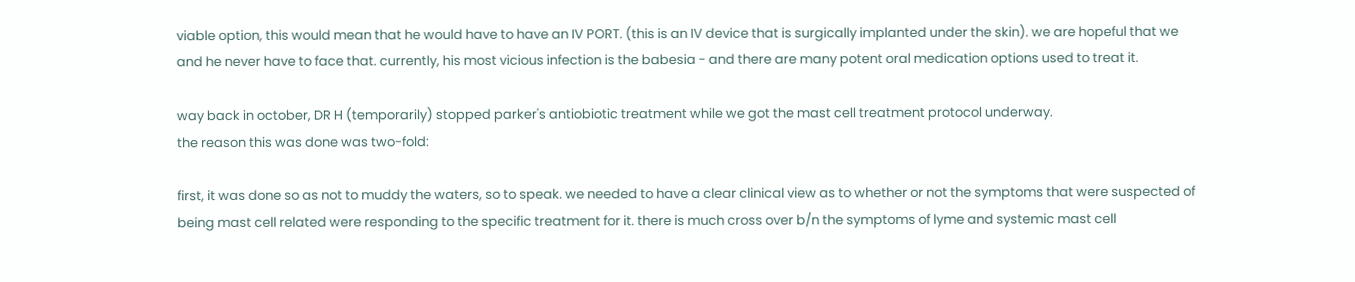viable option, this would mean that he would have to have an IV PORT. (this is an IV device that is surgically implanted under the skin). we are hopeful that we and he never have to face that. currently, his most vicious infection is the babesia - and there are many potent oral medication options used to treat it.

way back in october, DR H (temporarily) stopped parker's antiobiotic treatment while we got the mast cell treatment protocol underway.
the reason this was done was two-fold:

first, it was done so as not to muddy the waters, so to speak. we needed to have a clear clinical view as to whether or not the symptoms that were suspected of being mast cell related were responding to the specific treatment for it. there is much cross over b/n the symptoms of lyme and systemic mast cell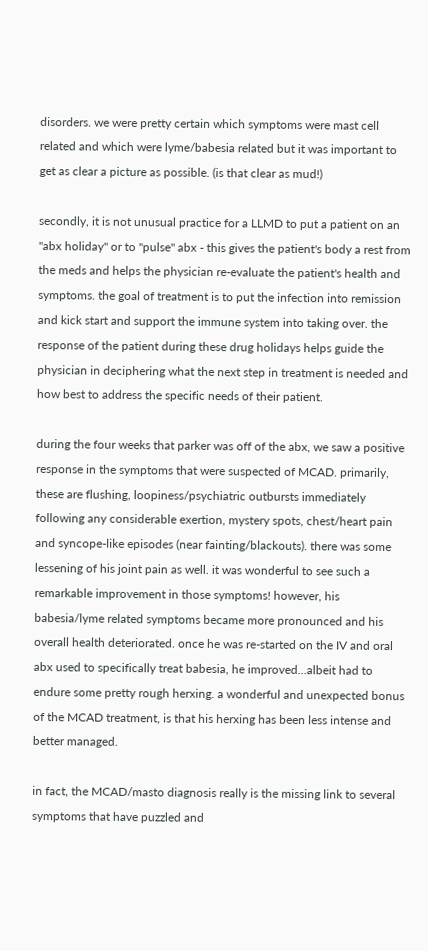disorders. we were pretty certain which symptoms were mast cell related and which were lyme/babesia related but it was important to get as clear a picture as possible. (is that clear as mud!)

secondly, it is not unusual practice for a LLMD to put a patient on an "abx holiday" or to "pulse" abx - this gives the patient's body a rest from the meds and helps the physician re-evaluate the patient's health and symptoms. the goal of treatment is to put the infection into remission and kick start and support the immune system into taking over. the response of the patient during these drug holidays helps guide the physician in deciphering what the next step in treatment is needed and how best to address the specific needs of their patient.

during the four weeks that parker was off of the abx, we saw a positive response in the symptoms that were suspected of MCAD. primarily, these are flushing, loopiness/psychiatric outbursts immediately following any considerable exertion, mystery spots, chest/heart pain and syncope-like episodes (near fainting/blackouts). there was some lessening of his joint pain as well. it was wonderful to see such a remarkable improvement in those symptoms! however, his babesia/lyme related symptoms became more pronounced and his overall health deteriorated. once he was re-started on the IV and oral abx used to specifically treat babesia, he improved...albeit had to endure some pretty rough herxing. a wonderful and unexpected bonus of the MCAD treatment, is that his herxing has been less intense and better managed.

in fact, the MCAD/masto diagnosis really is the missing link to several symptoms that have puzzled and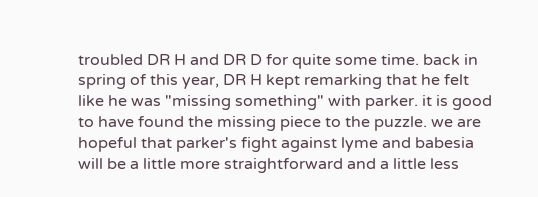troubled DR H and DR D for quite some time. back in spring of this year, DR H kept remarking that he felt like he was "missing something" with parker. it is good to have found the missing piece to the puzzle. we are hopeful that parker's fight against lyme and babesia will be a little more straightforward and a little less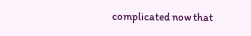complicated now that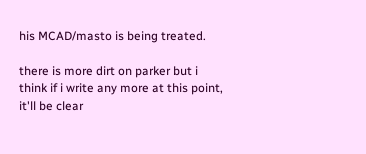his MCAD/masto is being treated.

there is more dirt on parker but i think if i write any more at this point, it'll be clear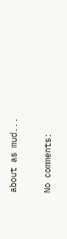about as mud...

No comments: